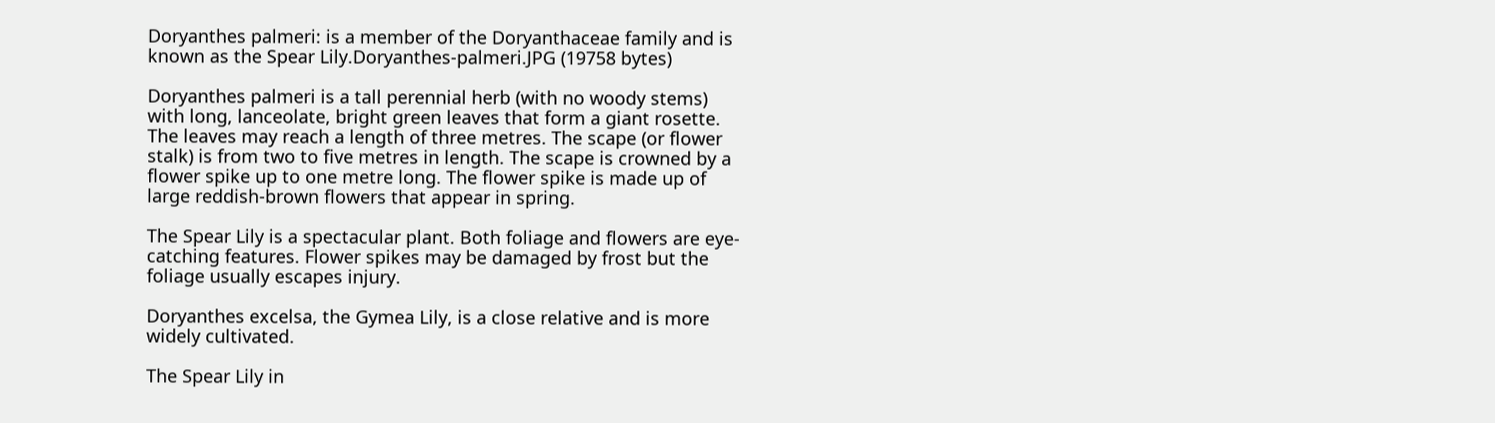Doryanthes palmeri: is a member of the Doryanthaceae family and is known as the Spear Lily.Doryanthes-palmeri.JPG (19758 bytes)

Doryanthes palmeri is a tall perennial herb (with no woody stems) with long, lanceolate, bright green leaves that form a giant rosette. The leaves may reach a length of three metres. The scape (or flower stalk) is from two to five metres in length. The scape is crowned by a flower spike up to one metre long. The flower spike is made up of large reddish-brown flowers that appear in spring.

The Spear Lily is a spectacular plant. Both foliage and flowers are eye-catching features. Flower spikes may be damaged by frost but the foliage usually escapes injury.

Doryanthes excelsa, the Gymea Lily, is a close relative and is more widely cultivated.

The Spear Lily in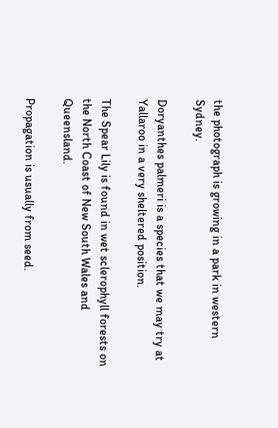the photograph is growing in a park in western Sydney.

Doryanthes palmeri is a species that we may try at Yallaroo in a very sheltered position.

The Spear Lily is found in wet sclerophyll forests on the North Coast of New South Wales and Queensland.

Propagation is usually from seed.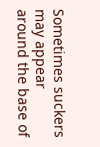Sometimes suckers may appear around the base of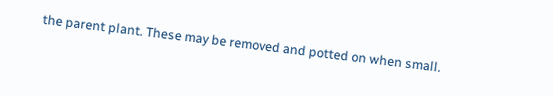the parent plant. These may be removed and potted on when small.